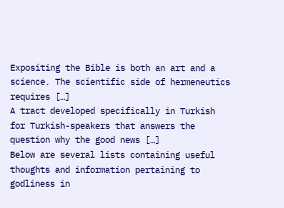Expositing the Bible is both an art and a science. The scientific side of hermeneutics requires […]
A tract developed specifically in Turkish for Turkish-speakers that answers the question why the good news […]
Below are several lists containing useful thoughts and information pertaining to godliness in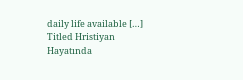daily life available […]
Titled Hristiyan Hayatında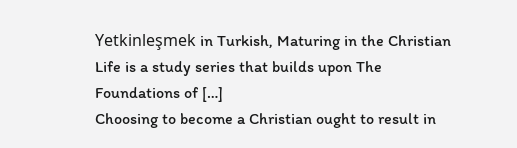Yetkinleşmek in Turkish, Maturing in the Christian Life is a study series that builds upon The Foundations of […]
Choosing to become a Christian ought to result in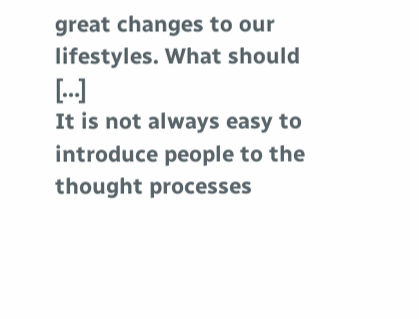great changes to our lifestyles. What should […]
It is not always easy to introduce people to the thought processes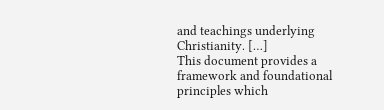and teachings underlying Christianity. […]
This document provides a framework and foundational principles which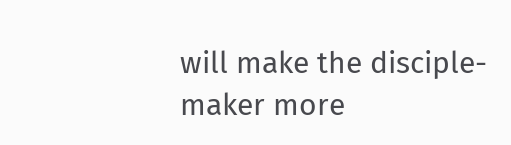will make the disciple-maker more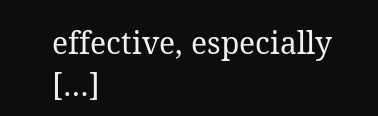effective, especially […]